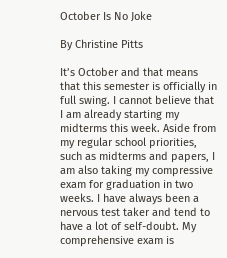October Is No Joke

By Christine Pitts

It’s October and that means that this semester is officially in full swing. I cannot believe that I am already starting my midterms this week. Aside from my regular school priorities, such as midterms and papers, I am also taking my compressive exam for graduation in two weeks. I have always been a nervous test taker and tend to have a lot of self-doubt. My comprehensive exam is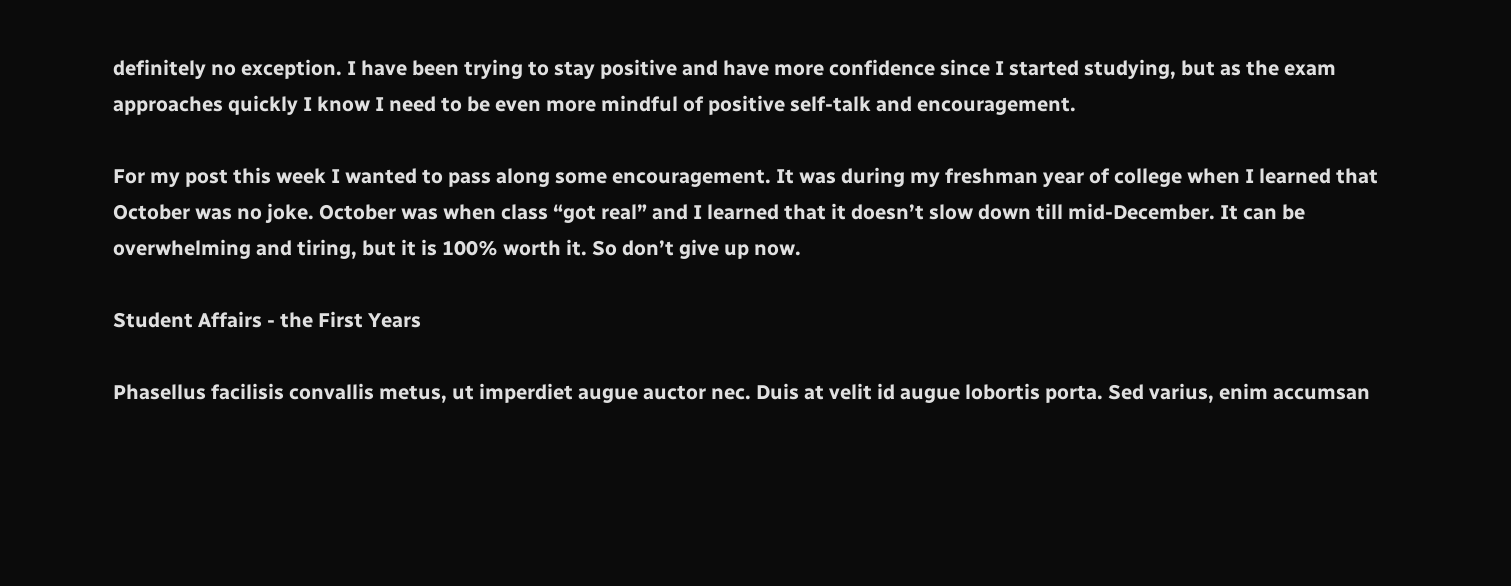definitely no exception. I have been trying to stay positive and have more confidence since I started studying, but as the exam approaches quickly I know I need to be even more mindful of positive self-talk and encouragement.

For my post this week I wanted to pass along some encouragement. It was during my freshman year of college when I learned that October was no joke. October was when class “got real” and I learned that it doesn’t slow down till mid-December. It can be overwhelming and tiring, but it is 100% worth it. So don’t give up now.

Student Affairs - the First Years

Phasellus facilisis convallis metus, ut imperdiet augue auctor nec. Duis at velit id augue lobortis porta. Sed varius, enim accumsan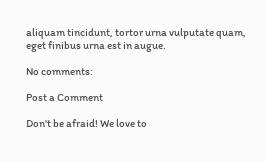aliquam tincidunt, tortor urna vulputate quam, eget finibus urna est in augue.

No comments:

Post a Comment

Don't be afraid! We love to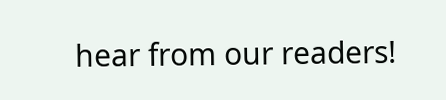hear from our readers!